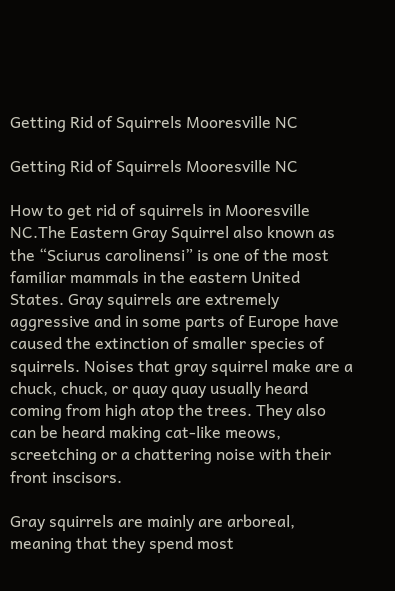Getting Rid of Squirrels Mooresville NC

Getting Rid of Squirrels Mooresville NC

How to get rid of squirrels in Mooresville NC.The Eastern Gray Squirrel also known as the “Sciurus carolinensi” is one of the most familiar mammals in the eastern United States. Gray squirrels are extremely aggressive and in some parts of Europe have caused the extinction of smaller species of squirrels. Noises that gray squirrel make are a chuck, chuck, or quay quay usually heard coming from high atop the trees. They also can be heard making cat-like meows, screetching or a chattering noise with their front inscisors.

Gray squirrels are mainly are arboreal, meaning that they spend most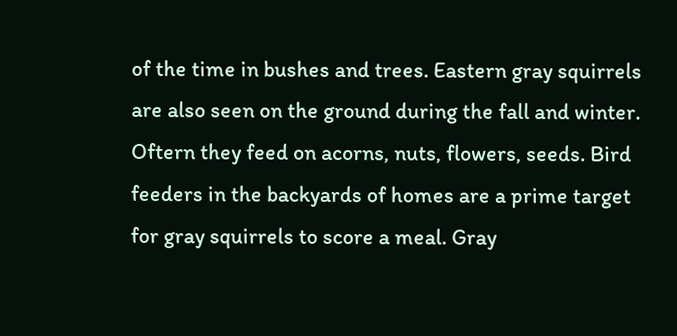of the time in bushes and trees. Eastern gray squirrels are also seen on the ground during the fall and winter. Oftern they feed on acorns, nuts, flowers, seeds. Bird feeders in the backyards of homes are a prime target for gray squirrels to score a meal. Gray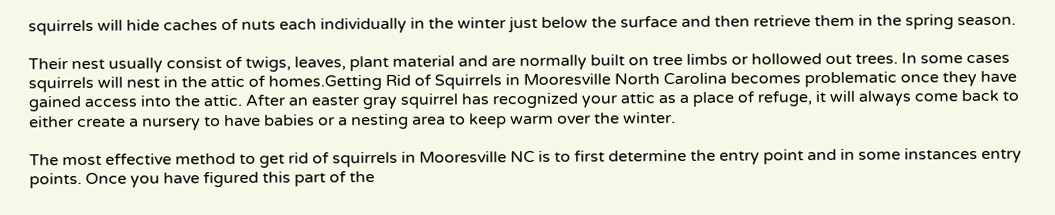squirrels will hide caches of nuts each individually in the winter just below the surface and then retrieve them in the spring season.

Their nest usually consist of twigs, leaves, plant material and are normally built on tree limbs or hollowed out trees. In some cases squirrels will nest in the attic of homes.Getting Rid of Squirrels in Mooresville North Carolina becomes problematic once they have gained access into the attic. After an easter gray squirrel has recognized your attic as a place of refuge, it will always come back to either create a nursery to have babies or a nesting area to keep warm over the winter.

The most effective method to get rid of squirrels in Mooresville NC is to first determine the entry point and in some instances entry points. Once you have figured this part of the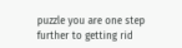puzzle you are one step further to getting rid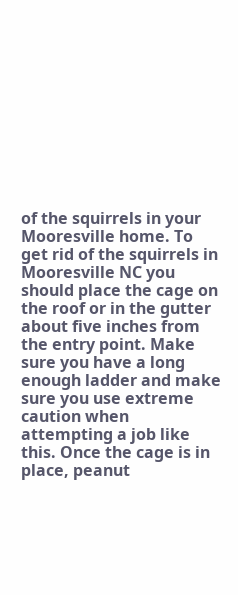of the squirrels in your Mooresville home. To get rid of the squirrels in Mooresville NC you should place the cage on the roof or in the gutter about five inches from the entry point. Make sure you have a long enough ladder and make sure you use extreme caution when attempting a job like this. Once the cage is in place, peanut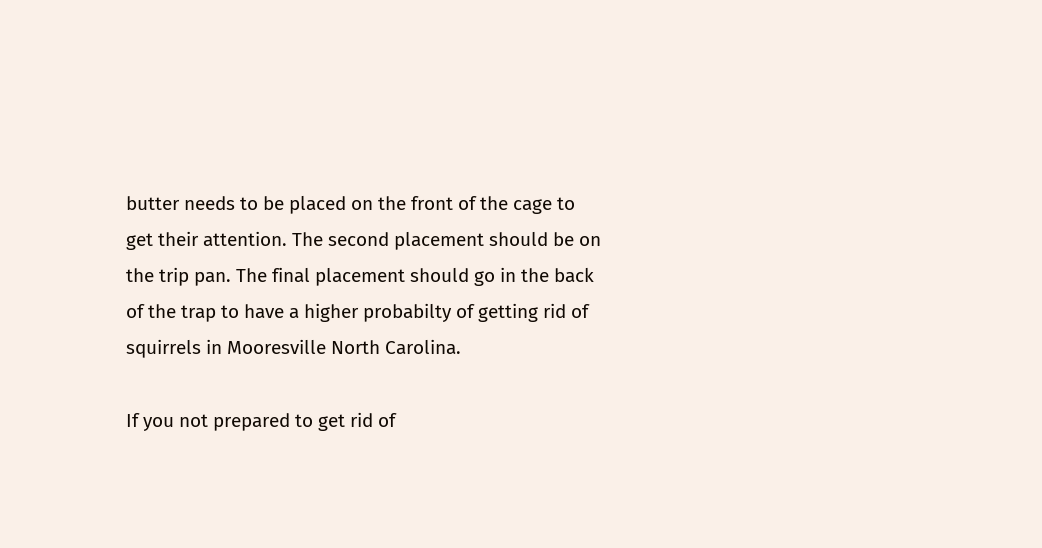butter needs to be placed on the front of the cage to get their attention. The second placement should be on the trip pan. The final placement should go in the back of the trap to have a higher probabilty of getting rid of squirrels in Mooresville North Carolina.

If you not prepared to get rid of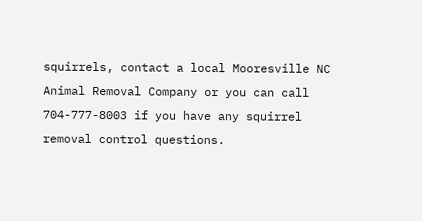squirrels, contact a local Mooresville NC Animal Removal Company or you can call 704-777-8003 if you have any squirrel removal control questions.